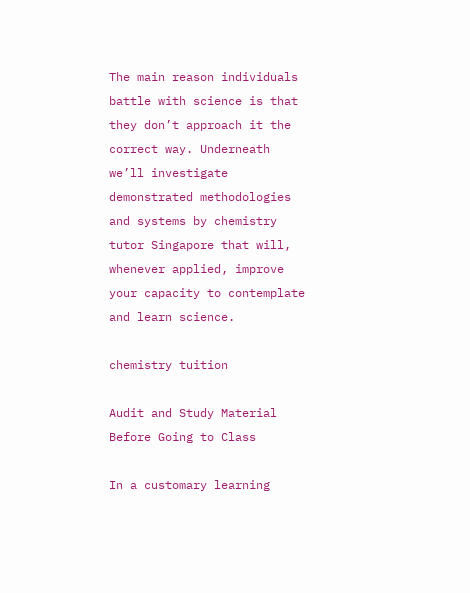The main reason individuals battle with science is that they don’t approach it the correct way. Underneath we’ll investigate demonstrated methodologies and systems by chemistry tutor Singapore that will, whenever applied, improve your capacity to contemplate and learn science.

chemistry tuition

Audit and Study Material Before Going to Class

In a customary learning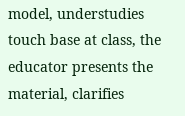model, understudies touch base at class, the educator presents the material, clarifies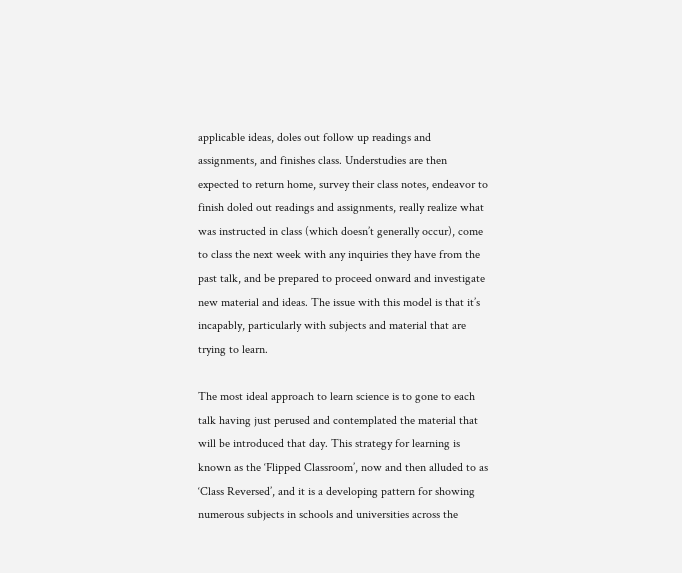applicable ideas, doles out follow up readings and assignments, and finishes class. Understudies are then expected to return home, survey their class notes, endeavor to finish doled out readings and assignments, really realize what was instructed in class (which doesn’t generally occur), come to class the next week with any inquiries they have from the past talk, and be prepared to proceed onward and investigate new material and ideas. The issue with this model is that it’s incapably, particularly with subjects and material that are trying to learn.

The most ideal approach to learn science is to gone to each talk having just perused and contemplated the material that will be introduced that day. This strategy for learning is known as the ‘Flipped Classroom’, now and then alluded to as ‘Class Reversed’, and it is a developing pattern for showing numerous subjects in schools and universities across the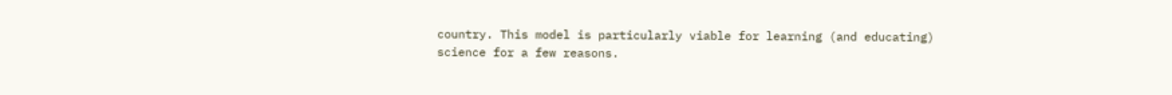country. This model is particularly viable for learning (and educating) science for a few reasons.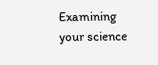Examining your science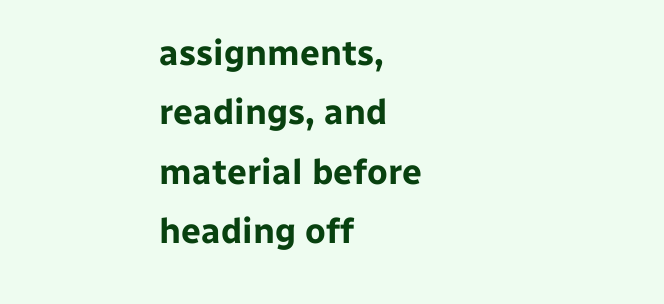assignments, readings, and material before heading off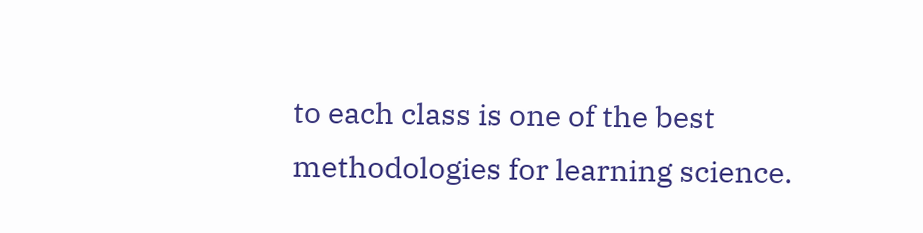to each class is one of the best methodologies for learning science.